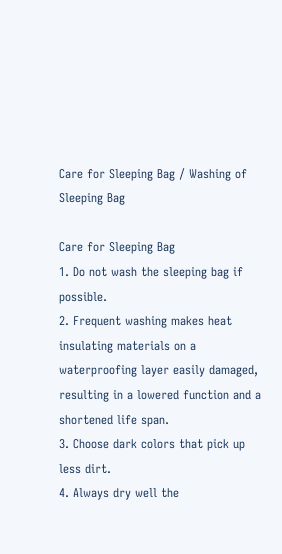Care for Sleeping Bag / Washing of Sleeping Bag

Care for Sleeping Bag
1. Do not wash the sleeping bag if possible.
2. Frequent washing makes heat insulating materials on a waterproofing layer easily damaged, resulting in a lowered function and a shortened life span.
3. Choose dark colors that pick up less dirt.
4. Always dry well the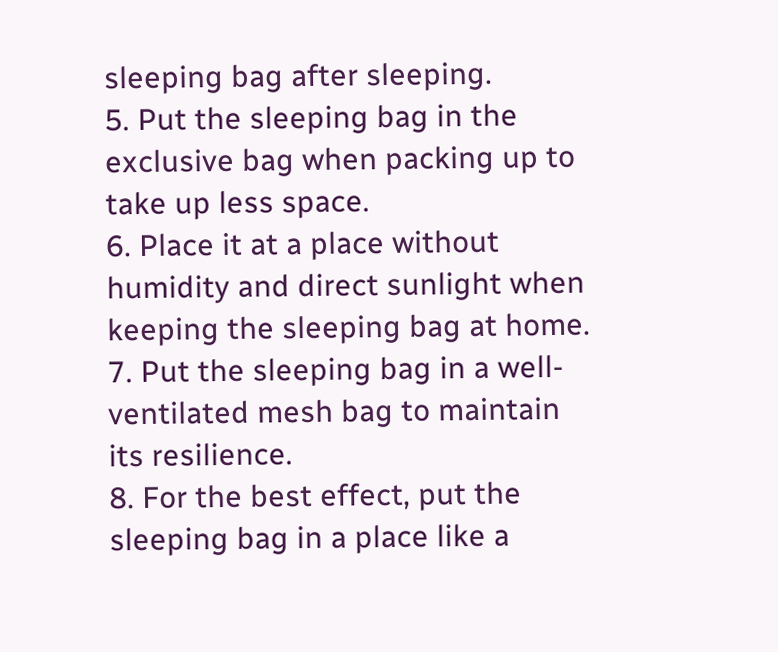sleeping bag after sleeping.
5. Put the sleeping bag in the exclusive bag when packing up to take up less space.
6. Place it at a place without humidity and direct sunlight when keeping the sleeping bag at home.
7. Put the sleeping bag in a well-ventilated mesh bag to maintain its resilience.
8. For the best effect, put the sleeping bag in a place like a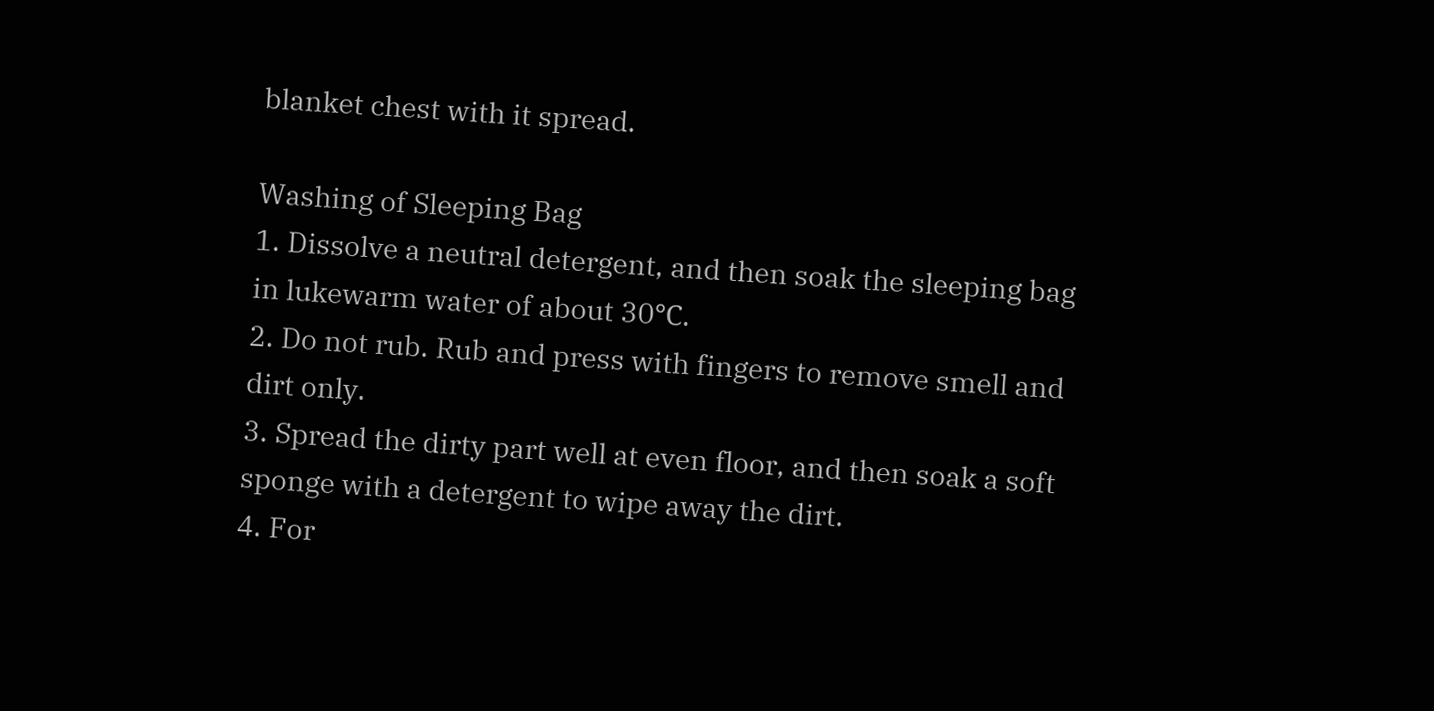blanket chest with it spread.

Washing of Sleeping Bag
1. Dissolve a neutral detergent, and then soak the sleeping bag in lukewarm water of about 30℃.
2. Do not rub. Rub and press with fingers to remove smell and dirt only.
3. Spread the dirty part well at even floor, and then soak a soft sponge with a detergent to wipe away the dirt.
4. For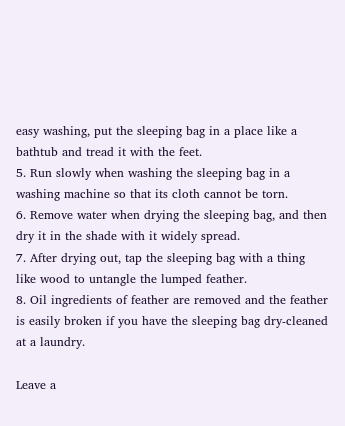easy washing, put the sleeping bag in a place like a bathtub and tread it with the feet.
5. Run slowly when washing the sleeping bag in a washing machine so that its cloth cannot be torn.
6. Remove water when drying the sleeping bag, and then dry it in the shade with it widely spread.
7. After drying out, tap the sleeping bag with a thing like wood to untangle the lumped feather.
8. Oil ingredients of feather are removed and the feather is easily broken if you have the sleeping bag dry-cleaned at a laundry.

Leave a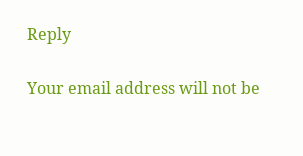Reply

Your email address will not be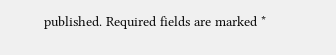published. Required fields are marked *